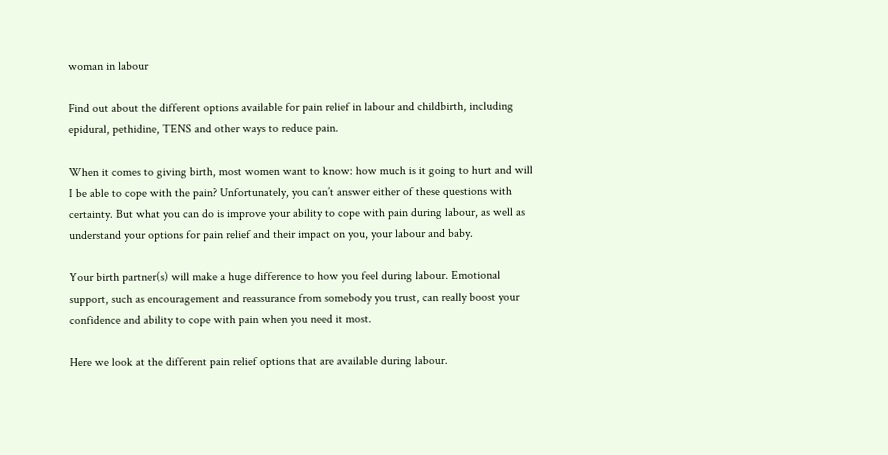woman in labour

Find out about the different options available for pain relief in labour and childbirth, including epidural, pethidine, TENS and other ways to reduce pain.

When it comes to giving birth, most women want to know: how much is it going to hurt and will I be able to cope with the pain? Unfortunately, you can’t answer either of these questions with certainty. But what you can do is improve your ability to cope with pain during labour, as well as understand your options for pain relief and their impact on you, your labour and baby.

Your birth partner(s) will make a huge difference to how you feel during labour. Emotional support, such as encouragement and reassurance from somebody you trust, can really boost your confidence and ability to cope with pain when you need it most.

Here we look at the different pain relief options that are available during labour.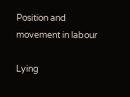Position and movement in labour

Lying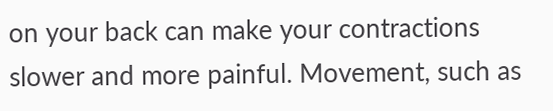on your back can make your contractions slower and more painful. Movement, such as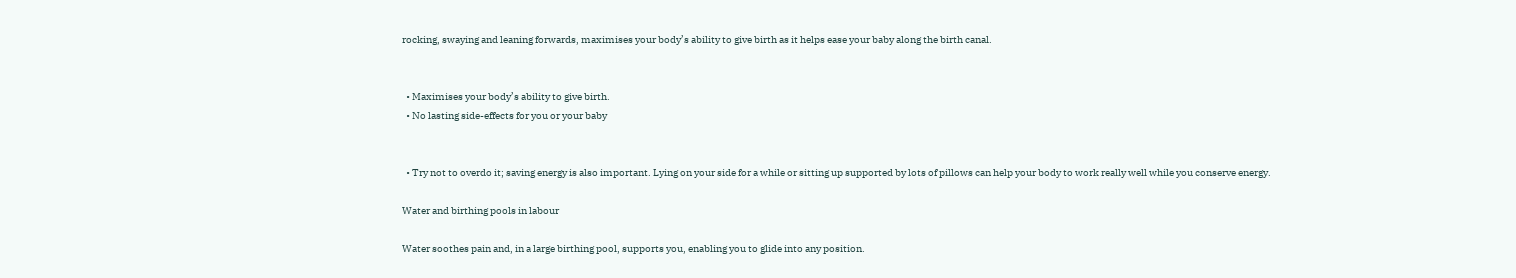rocking, swaying and leaning forwards, maximises your body’s ability to give birth as it helps ease your baby along the birth canal.


  • Maximises your body’s ability to give birth.
  • No lasting side-effects for you or your baby


  • Try not to overdo it; saving energy is also important. Lying on your side for a while or sitting up supported by lots of pillows can help your body to work really well while you conserve energy.

Water and birthing pools in labour

Water soothes pain and, in a large birthing pool, supports you, enabling you to glide into any position.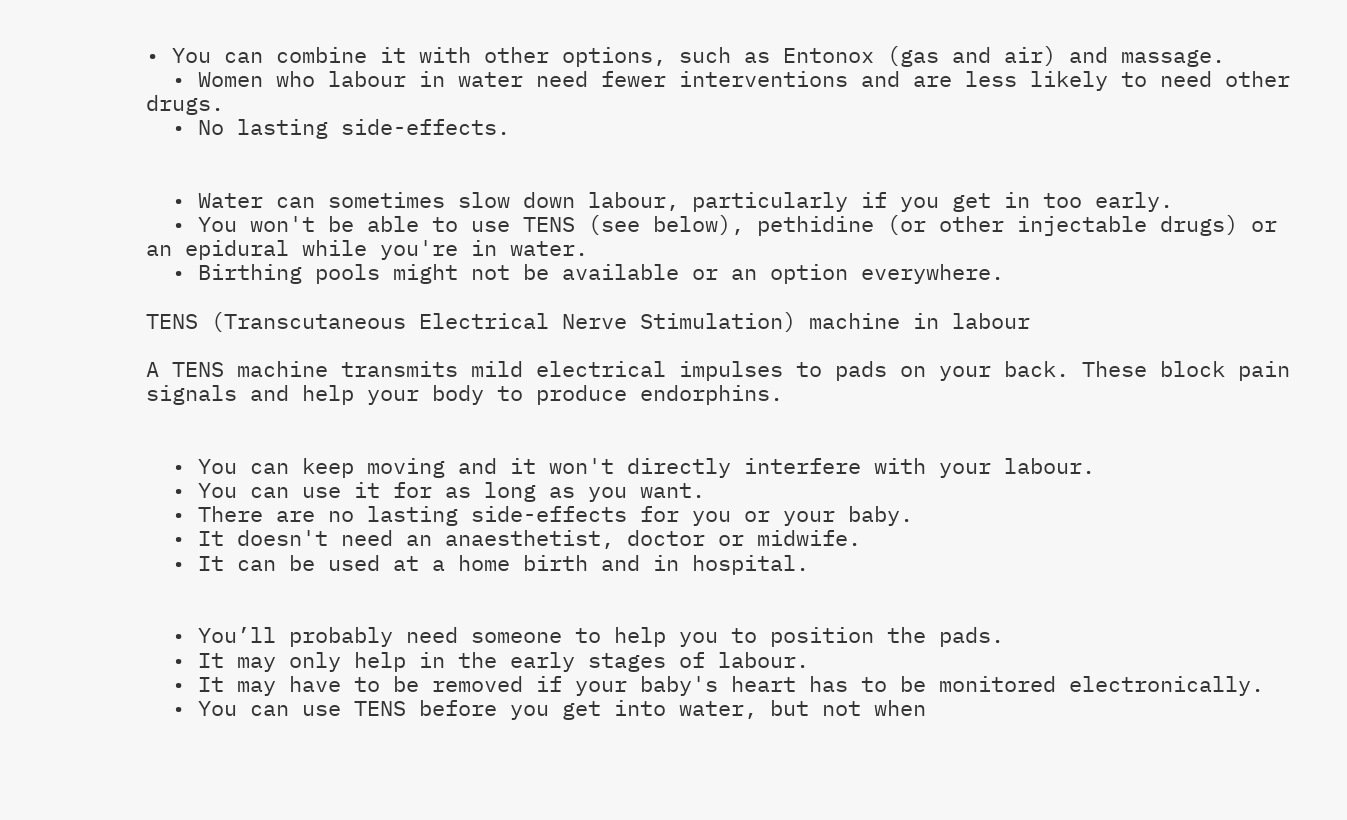• You can combine it with other options, such as Entonox (gas and air) and massage.
  • Women who labour in water need fewer interventions and are less likely to need other drugs.
  • No lasting side-effects.


  • Water can sometimes slow down labour, particularly if you get in too early.
  • You won't be able to use TENS (see below), pethidine (or other injectable drugs) or an epidural while you're in water.
  • Birthing pools might not be available or an option everywhere.

TENS (Transcutaneous Electrical Nerve Stimulation) machine in labour

A TENS machine transmits mild electrical impulses to pads on your back. These block pain signals and help your body to produce endorphins.


  • You can keep moving and it won't directly interfere with your labour.
  • You can use it for as long as you want.
  • There are no lasting side-effects for you or your baby.
  • It doesn't need an anaesthetist, doctor or midwife.
  • It can be used at a home birth and in hospital.


  • You’ll probably need someone to help you to position the pads.
  • It may only help in the early stages of labour.
  • It may have to be removed if your baby's heart has to be monitored electronically.
  • You can use TENS before you get into water, but not when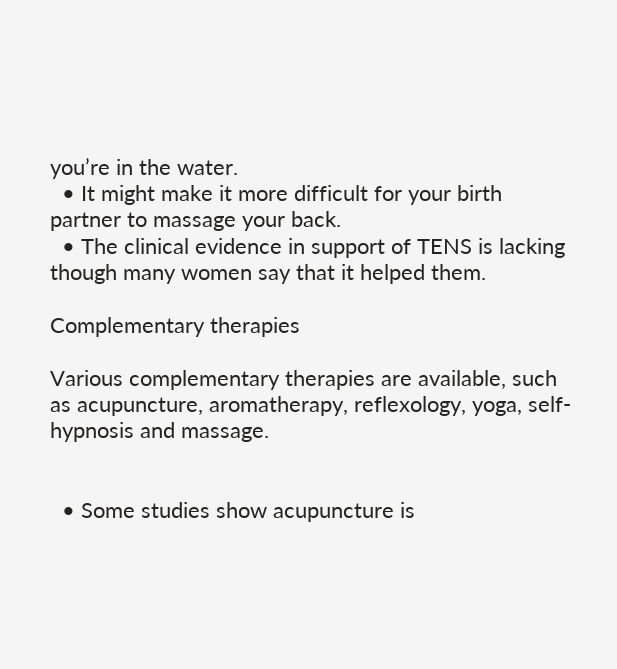you’re in the water.
  • It might make it more difficult for your birth partner to massage your back.
  • The clinical evidence in support of TENS is lacking though many women say that it helped them.

Complementary therapies

Various complementary therapies are available, such as acupuncture, aromatherapy, reflexology, yoga, self-hypnosis and massage.


  • Some studies show acupuncture is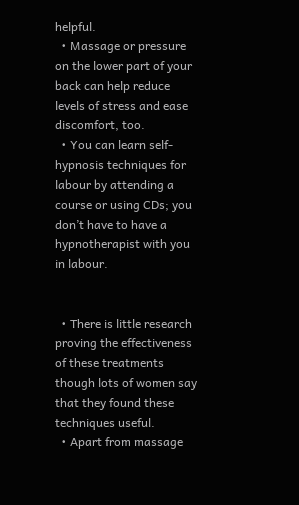helpful.
  • Massage or pressure on the lower part of your back can help reduce levels of stress and ease discomfort, too.
  • You can learn self-hypnosis techniques for labour by attending a course or using CDs; you don’t have to have a hypnotherapist with you in labour.


  • There is little research proving the effectiveness of these treatments though lots of women say that they found these techniques useful.
  • Apart from massage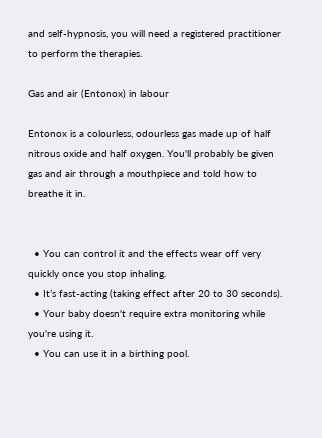and self-hypnosis, you will need a registered practitioner to perform the therapies.

Gas and air (Entonox) in labour

Entonox is a colourless, odourless gas made up of half nitrous oxide and half oxygen. You'll probably be given gas and air through a mouthpiece and told how to breathe it in.


  • You can control it and the effects wear off very quickly once you stop inhaling.
  • It’s fast-acting (taking effect after 20 to 30 seconds).
  • Your baby doesn't require extra monitoring while you're using it.
  • You can use it in a birthing pool.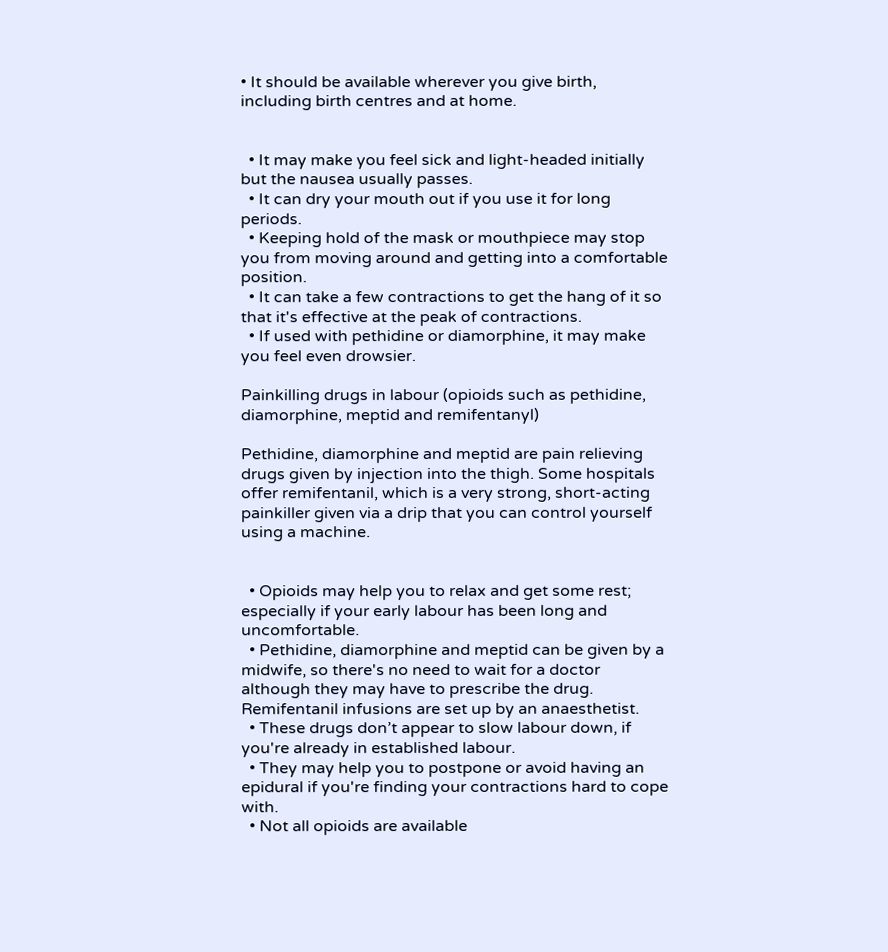• It should be available wherever you give birth, including birth centres and at home.


  • It may make you feel sick and light-headed initially but the nausea usually passes.
  • It can dry your mouth out if you use it for long periods.
  • Keeping hold of the mask or mouthpiece may stop you from moving around and getting into a comfortable position.
  • It can take a few contractions to get the hang of it so that it's effective at the peak of contractions.
  • If used with pethidine or diamorphine, it may make you feel even drowsier.

Painkilling drugs in labour (opioids such as pethidine, diamorphine, meptid and remifentanyl)

Pethidine, diamorphine and meptid are pain relieving drugs given by injection into the thigh. Some hospitals offer remifentanil, which is a very strong, short-acting painkiller given via a drip that you can control yourself using a machine.


  • Opioids may help you to relax and get some rest; especially if your early labour has been long and uncomfortable.
  • Pethidine, diamorphine and meptid can be given by a midwife, so there's no need to wait for a doctor although they may have to prescribe the drug. Remifentanil infusions are set up by an anaesthetist.
  • These drugs don’t appear to slow labour down, if you're already in established labour.
  • They may help you to postpone or avoid having an epidural if you're finding your contractions hard to cope with.
  • Not all opioids are available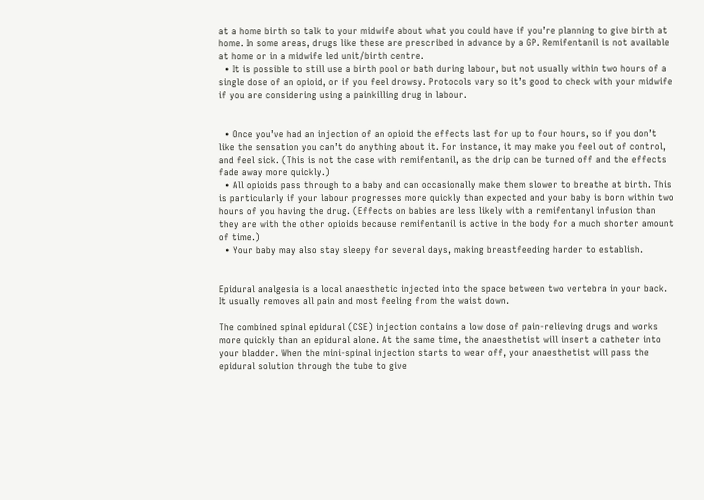at a home birth so talk to your midwife about what you could have if you’re planning to give birth at home. In some areas, drugs like these are prescribed in advance by a GP. Remifentanil is not available at home or in a midwife led unit/birth centre.
  • It is possible to still use a birth pool or bath during labour, but not usually within two hours of a single dose of an opioid, or if you feel drowsy. Protocols vary so it’s good to check with your midwife if you are considering using a painkilling drug in labour.


  • Once you’ve had an injection of an opioid the effects last for up to four hours, so if you don’t like the sensation you can’t do anything about it. For instance, it may make you feel out of control, and feel sick. (This is not the case with remifentanil, as the drip can be turned off and the effects fade away more quickly.)
  • All opioids pass through to a baby and can occasionally make them slower to breathe at birth. This is particularly if your labour progresses more quickly than expected and your baby is born within two hours of you having the drug. (Effects on babies are less likely with a remifentanyl infusion than they are with the other opioids because remifentanil is active in the body for a much shorter amount of time.)
  • Your baby may also stay sleepy for several days, making breastfeeding harder to establish.


Epidural analgesia is a local anaesthetic injected into the space between two vertebra in your back. It usually removes all pain and most feeling from the waist down.

The combined spinal epidural (CSE) injection contains a low dose of pain-relieving drugs and works more quickly than an epidural alone. At the same time, the anaesthetist will insert a catheter into your bladder. When the mini-spinal injection starts to wear off, your anaesthetist will pass the epidural solution through the tube to give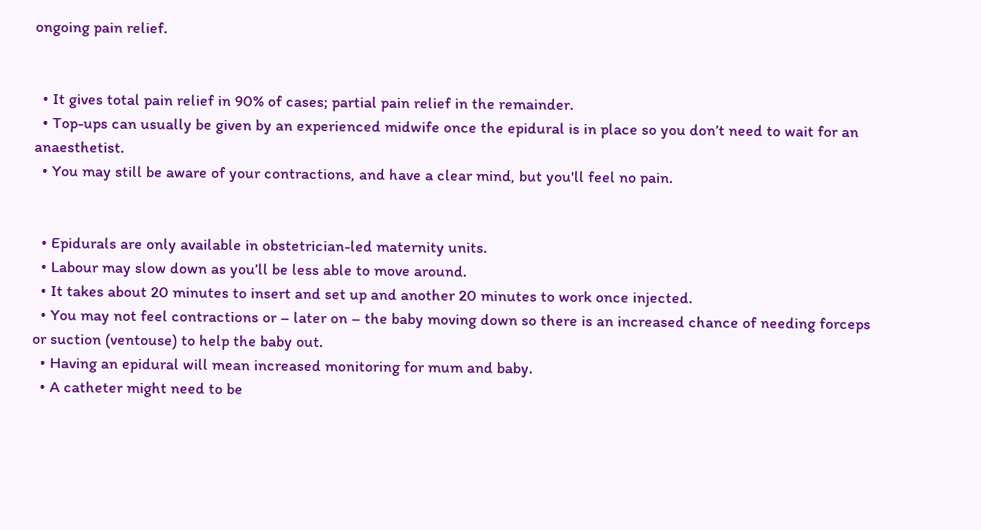ongoing pain relief.


  • It gives total pain relief in 90% of cases; partial pain relief in the remainder.
  • Top-ups can usually be given by an experienced midwife once the epidural is in place so you don’t need to wait for an anaesthetist.
  • You may still be aware of your contractions, and have a clear mind, but you'll feel no pain.


  • Epidurals are only available in obstetrician-led maternity units.
  • Labour may slow down as you’ll be less able to move around.
  • It takes about 20 minutes to insert and set up and another 20 minutes to work once injected.
  • You may not feel contractions or – later on – the baby moving down so there is an increased chance of needing forceps or suction (ventouse) to help the baby out.
  • Having an epidural will mean increased monitoring for mum and baby.
  • A catheter might need to be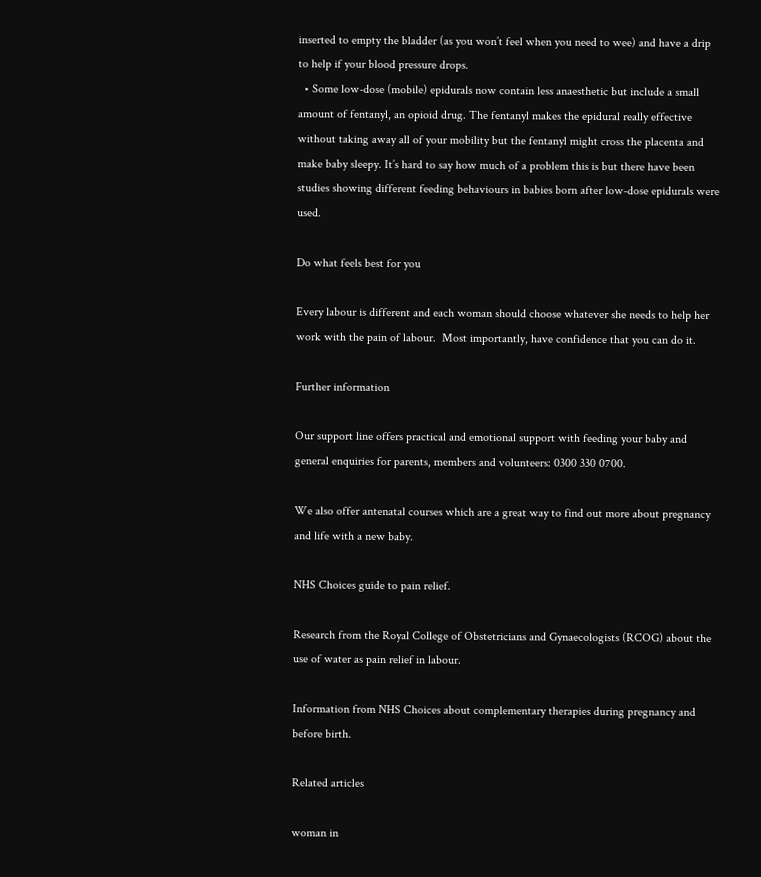inserted to empty the bladder (as you won’t feel when you need to wee) and have a drip to help if your blood pressure drops.
  • Some low-dose (mobile) epidurals now contain less anaesthetic but include a small amount of fentanyl, an opioid drug. The fentanyl makes the epidural really effective without taking away all of your mobility but the fentanyl might cross the placenta and make baby sleepy. It’s hard to say how much of a problem this is but there have been studies showing different feeding behaviours in babies born after low-dose epidurals were used.

Do what feels best for you

Every labour is different and each woman should choose whatever she needs to help her work with the pain of labour.  Most importantly, have confidence that you can do it.

Further information

Our support line offers practical and emotional support with feeding your baby and general enquiries for parents, members and volunteers: 0300 330 0700.

We also offer antenatal courses which are a great way to find out more about pregnancy and life with a new baby.

NHS Choices guide to pain relief.

Research from the Royal College of Obstetricians and Gynaecologists (RCOG) about the use of water as pain relief in labour.

Information from NHS Choices about complementary therapies during pregnancy and before birth.

Related articles

woman in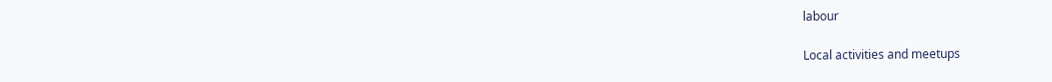labour

Local activities and meetups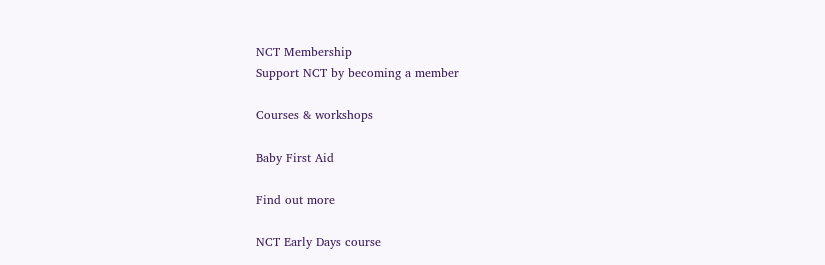NCT Membership
Support NCT by becoming a member

Courses & workshops

Baby First Aid

Find out more

NCT Early Days course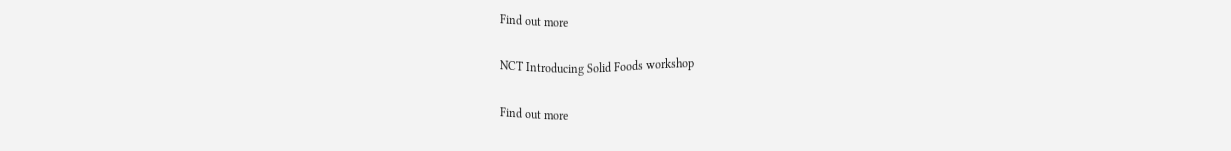Find out more

NCT Introducing Solid Foods workshop

Find out more